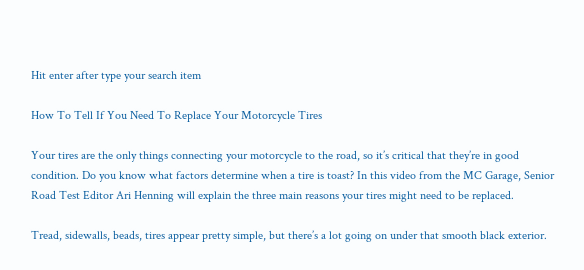Hit enter after type your search item

How To Tell If You Need To Replace Your Motorcycle Tires

Your tires are the only things connecting your motorcycle to the road, so it’s critical that they’re in good condition. Do you know what factors determine when a tire is toast? In this video from the MC Garage, Senior Road Test Editor Ari Henning will explain the three main reasons your tires might need to be replaced.

Tread, sidewalls, beads, tires appear pretty simple, but there’s a lot going on under that smooth black exterior.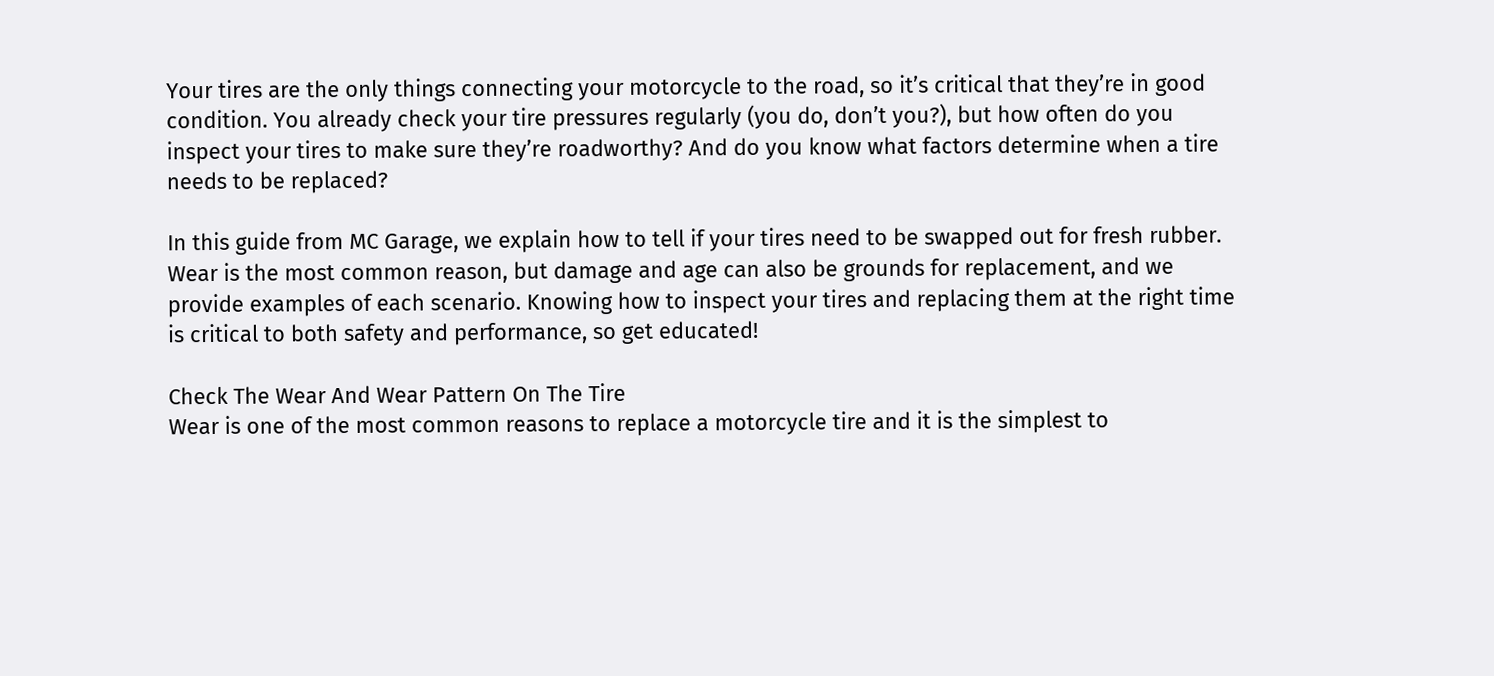Your tires are the only things connecting your motorcycle to the road, so it’s critical that they’re in good condition. You already check your tire pressures regularly (you do, don’t you?), but how often do you inspect your tires to make sure they’re roadworthy? And do you know what factors determine when a tire needs to be replaced?

In this guide from MC Garage, we explain how to tell if your tires need to be swapped out for fresh rubber. Wear is the most common reason, but damage and age can also be grounds for replacement, and we provide examples of each scenario. Knowing how to inspect your tires and replacing them at the right time is critical to both safety and performance, so get educated!

Check The Wear And Wear Pattern On The Tire
Wear is one of the most common reasons to replace a motorcycle tire and it is the simplest to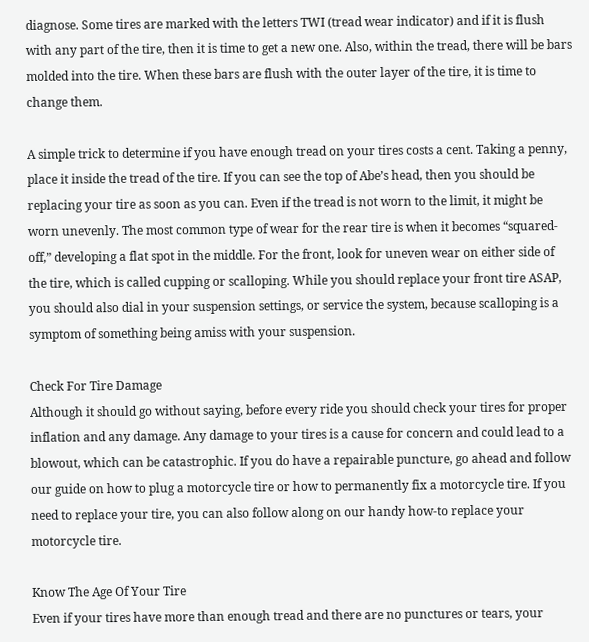diagnose. Some tires are marked with the letters TWI (tread wear indicator) and if it is flush with any part of the tire, then it is time to get a new one. Also, within the tread, there will be bars molded into the tire. When these bars are flush with the outer layer of the tire, it is time to change them.

A simple trick to determine if you have enough tread on your tires costs a cent. Taking a penny, place it inside the tread of the tire. If you can see the top of Abe’s head, then you should be replacing your tire as soon as you can. Even if the tread is not worn to the limit, it might be worn unevenly. The most common type of wear for the rear tire is when it becomes “squared-off,” developing a flat spot in the middle. For the front, look for uneven wear on either side of the tire, which is called cupping or scalloping. While you should replace your front tire ASAP, you should also dial in your suspension settings, or service the system, because scalloping is a symptom of something being amiss with your suspension.

Check For Tire Damage
Although it should go without saying, before every ride you should check your tires for proper inflation and any damage. Any damage to your tires is a cause for concern and could lead to a blowout, which can be catastrophic. If you do have a repairable puncture, go ahead and follow our guide on how to plug a motorcycle tire or how to permanently fix a motorcycle tire. If you need to replace your tire, you can also follow along on our handy how-to replace your motorcycle tire.

Know The Age Of Your Tire
Even if your tires have more than enough tread and there are no punctures or tears, your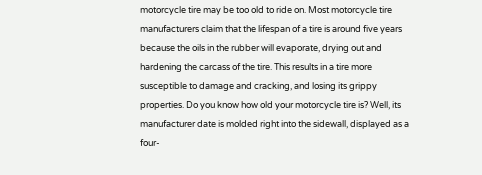motorcycle tire may be too old to ride on. Most motorcycle tire manufacturers claim that the lifespan of a tire is around five years because the oils in the rubber will evaporate, drying out and hardening the carcass of the tire. This results in a tire more susceptible to damage and cracking, and losing its grippy properties. Do you know how old your motorcycle tire is? Well, its manufacturer date is molded right into the sidewall, displayed as a four-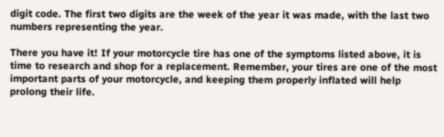digit code. The first two digits are the week of the year it was made, with the last two numbers representing the year.

There you have it! If your motorcycle tire has one of the symptoms listed above, it is time to research and shop for a replacement. Remember, your tires are one of the most important parts of your motorcycle, and keeping them properly inflated will help prolong their life.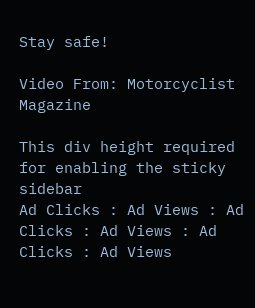Stay safe!

Video From: Motorcyclist Magazine

This div height required for enabling the sticky sidebar
Ad Clicks : Ad Views : Ad Clicks : Ad Views : Ad Clicks : Ad Views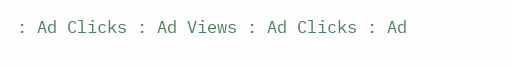: Ad Clicks : Ad Views : Ad Clicks : Ad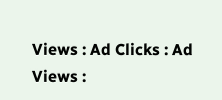Views : Ad Clicks : Ad Views :